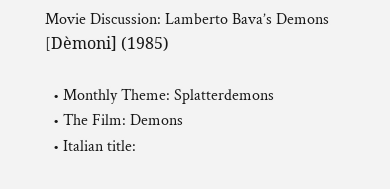Movie Discussion: Lamberto Bava’s Demons [Dèmoni] (1985)

  • Monthly Theme: Splatterdemons
  • The Film: Demons
  • Italian title: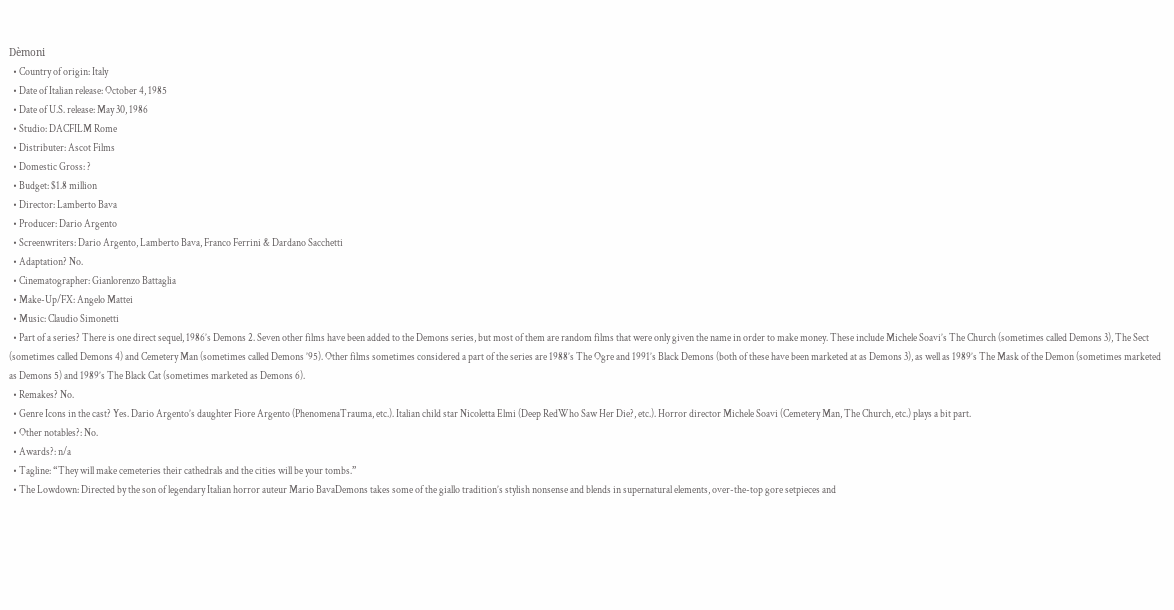Dèmoni
  • Country of origin: Italy
  • Date of Italian release: October 4, 1985
  • Date of U.S. release: May 30, 1986
  • Studio: DACFILM Rome
  • Distributer: Ascot Films
  • Domestic Gross: ?
  • Budget: $1.8 million
  • Director: Lamberto Bava
  • Producer: Dario Argento
  • Screenwriters: Dario Argento, Lamberto Bava, Franco Ferrini & Dardano Sacchetti
  • Adaptation? No.
  • Cinematographer: Gianlorenzo Battaglia
  • Make-Up/FX: Angelo Mattei
  • Music: Claudio Simonetti
  • Part of a series? There is one direct sequel, 1986’s Demons 2. Seven other films have been added to the Demons series, but most of them are random films that were only given the name in order to make money. These include Michele Soavi’s The Church (sometimes called Demons 3), The Sect (sometimes called Demons 4) and Cemetery Man (sometimes called Demons ’95). Other films sometimes considered a part of the series are 1988’s The Ogre and 1991’s Black Demons (both of these have been marketed at as Demons 3), as well as 1989’s The Mask of the Demon (sometimes marketed as Demons 5) and 1989’s The Black Cat (sometimes marketed as Demons 6).
  • Remakes? No.
  • Genre Icons in the cast? Yes. Dario Argento’s daughter Fiore Argento (PhenomenaTrauma, etc.). Italian child star Nicoletta Elmi (Deep RedWho Saw Her Die?, etc.). Horror director Michele Soavi (Cemetery Man, The Church, etc.) plays a bit part.
  • Other notables?: No.
  • Awards?: n/a
  • Tagline: “They will make cemeteries their cathedrals and the cities will be your tombs.”
  • The Lowdown: Directed by the son of legendary Italian horror auteur Mario BavaDemons takes some of the giallo tradition’s stylish nonsense and blends in supernatural elements, over-the-top gore setpieces and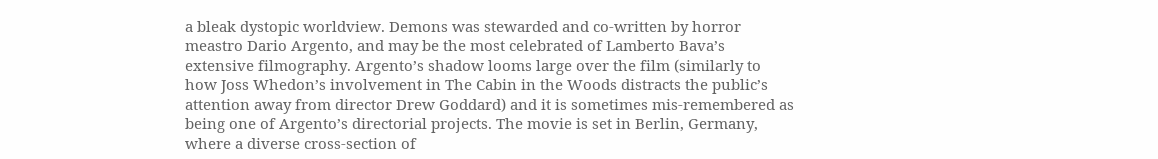a bleak dystopic worldview. Demons was stewarded and co-written by horror meastro Dario Argento, and may be the most celebrated of Lamberto Bava’s extensive filmography. Argento’s shadow looms large over the film (similarly to how Joss Whedon’s involvement in The Cabin in the Woods distracts the public’s attention away from director Drew Goddard) and it is sometimes mis-remembered as being one of Argento’s directorial projects. The movie is set in Berlin, Germany, where a diverse cross-section of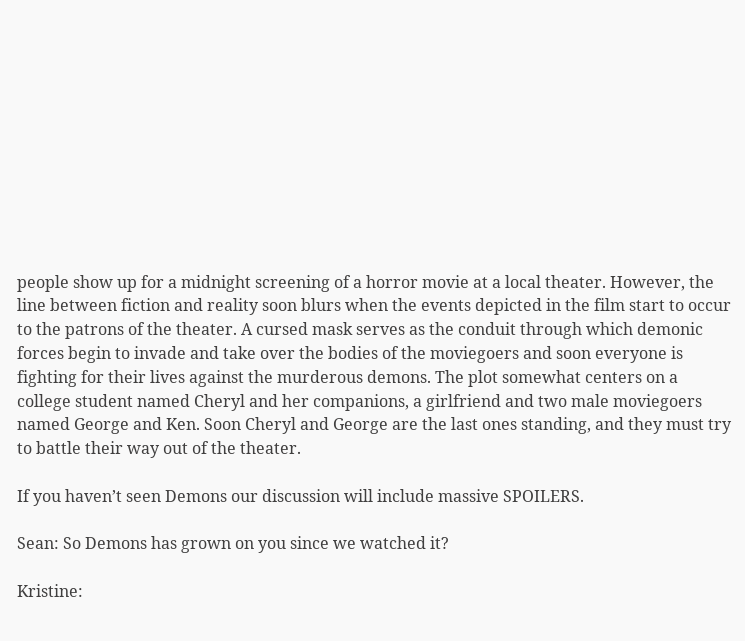people show up for a midnight screening of a horror movie at a local theater. However, the line between fiction and reality soon blurs when the events depicted in the film start to occur to the patrons of the theater. A cursed mask serves as the conduit through which demonic forces begin to invade and take over the bodies of the moviegoers and soon everyone is fighting for their lives against the murderous demons. The plot somewhat centers on a college student named Cheryl and her companions, a girlfriend and two male moviegoers named George and Ken. Soon Cheryl and George are the last ones standing, and they must try to battle their way out of the theater.

If you haven’t seen Demons our discussion will include massive SPOILERS.

Sean: So Demons has grown on you since we watched it?

Kristine: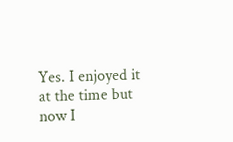Yes. I enjoyed it at the time but now I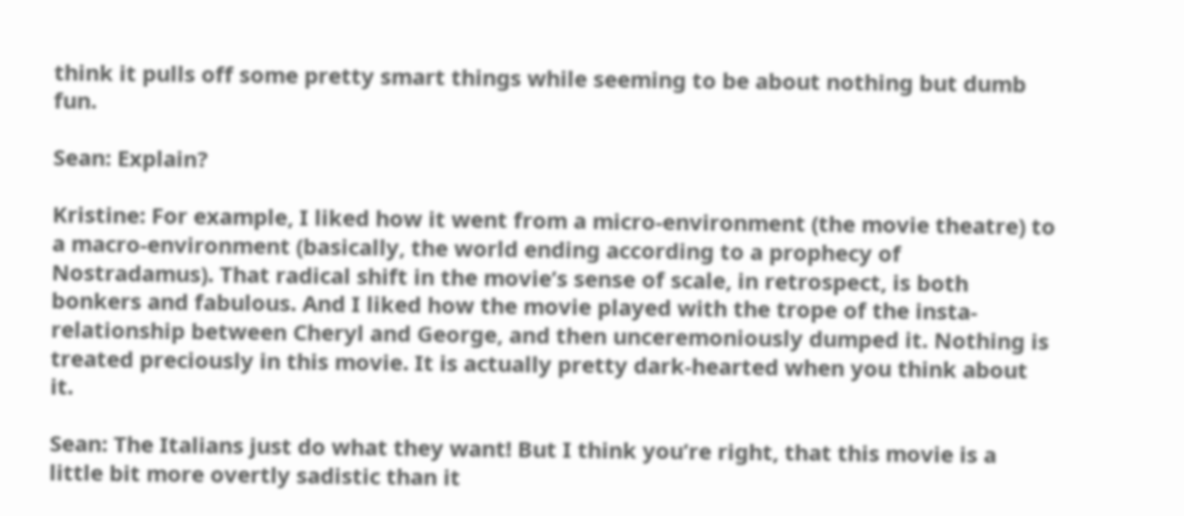think it pulls off some pretty smart things while seeming to be about nothing but dumb fun.

Sean: Explain?

Kristine: For example, I liked how it went from a micro-environment (the movie theatre) to a macro-environment (basically, the world ending according to a prophecy of Nostradamus). That radical shift in the movie’s sense of scale, in retrospect, is both bonkers and fabulous. And I liked how the movie played with the trope of the insta-relationship between Cheryl and George, and then unceremoniously dumped it. Nothing is treated preciously in this movie. It is actually pretty dark-hearted when you think about it.

Sean: The Italians just do what they want! But I think you’re right, that this movie is a little bit more overtly sadistic than it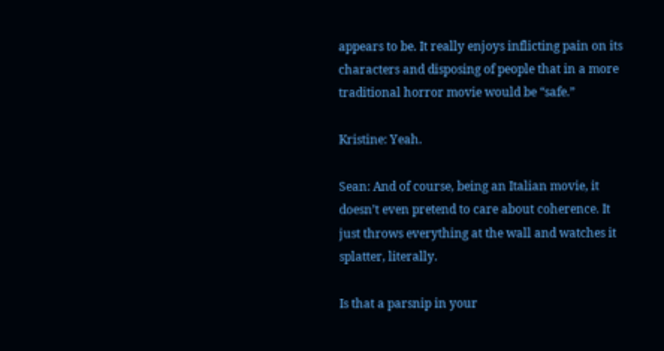appears to be. It really enjoys inflicting pain on its characters and disposing of people that in a more traditional horror movie would be “safe.”

Kristine: Yeah.

Sean: And of course, being an Italian movie, it doesn’t even pretend to care about coherence. It just throws everything at the wall and watches it splatter, literally.

Is that a parsnip in your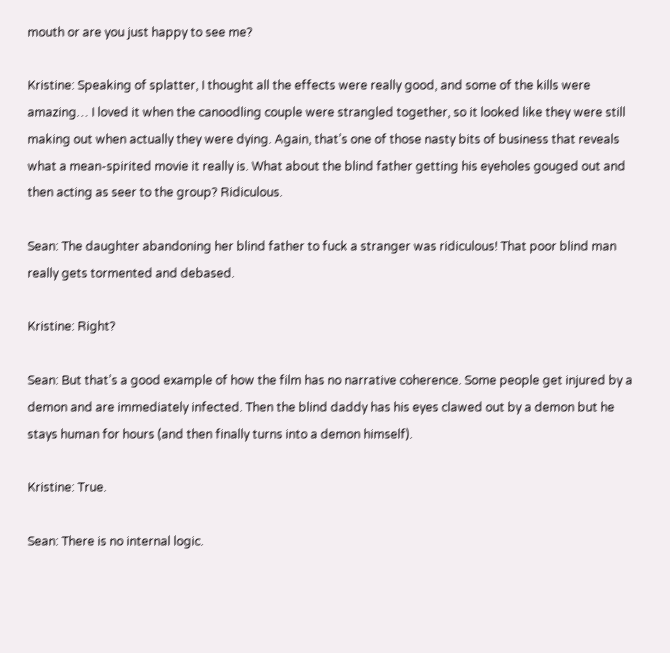mouth or are you just happy to see me?

Kristine: Speaking of splatter, I thought all the effects were really good, and some of the kills were amazing… I loved it when the canoodling couple were strangled together, so it looked like they were still making out when actually they were dying. Again, that’s one of those nasty bits of business that reveals what a mean-spirited movie it really is. What about the blind father getting his eyeholes gouged out and then acting as seer to the group? Ridiculous.

Sean: The daughter abandoning her blind father to fuck a stranger was ridiculous! That poor blind man really gets tormented and debased.

Kristine: Right?

Sean: But that’s a good example of how the film has no narrative coherence. Some people get injured by a demon and are immediately infected. Then the blind daddy has his eyes clawed out by a demon but he stays human for hours (and then finally turns into a demon himself).

Kristine: True.

Sean: There is no internal logic.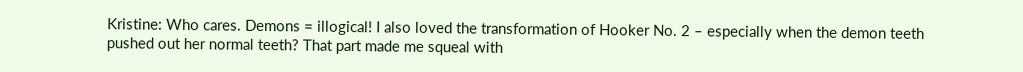Kristine: Who cares. Demons = illogical! I also loved the transformation of Hooker No. 2 – especially when the demon teeth pushed out her normal teeth? That part made me squeal with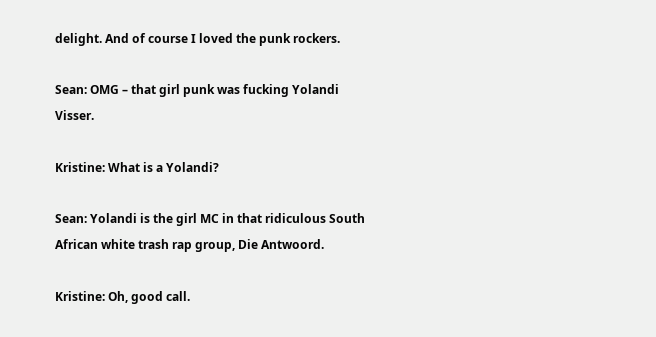delight. And of course I loved the punk rockers.

Sean: OMG – that girl punk was fucking Yolandi Visser.

Kristine: What is a Yolandi?

Sean: Yolandi is the girl MC in that ridiculous South African white trash rap group, Die Antwoord.

Kristine: Oh, good call.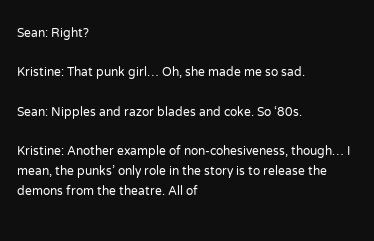Sean: Right?

Kristine: That punk girl… Oh, she made me so sad.

Sean: Nipples and razor blades and coke. So ‘80s.

Kristine: Another example of non-cohesiveness, though… I mean, the punks’ only role in the story is to release the demons from the theatre. All of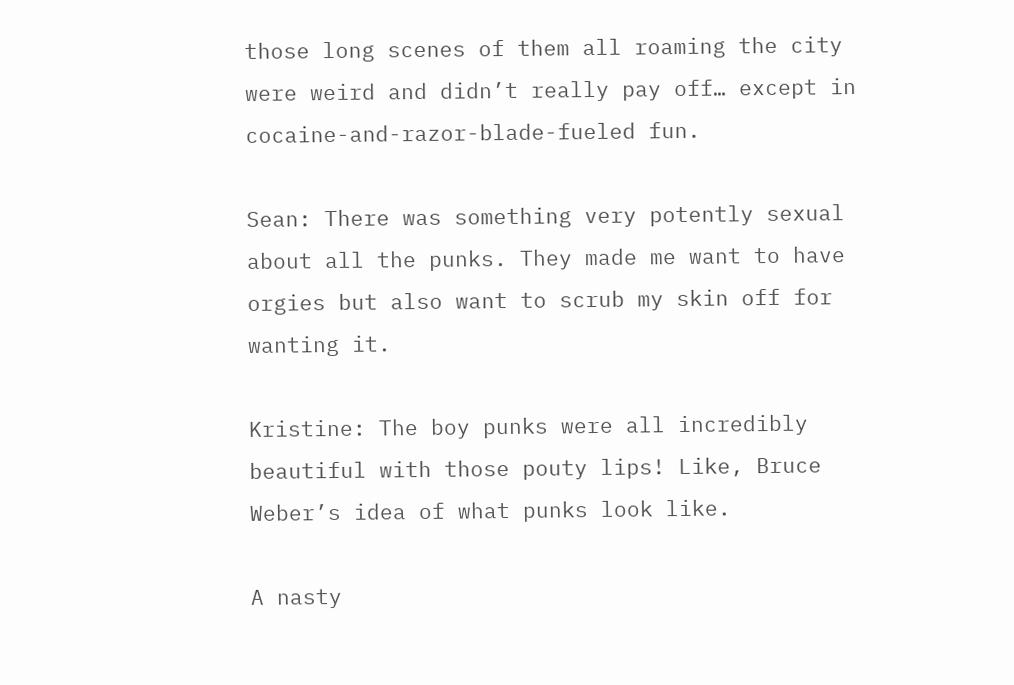those long scenes of them all roaming the city were weird and didn’t really pay off… except in cocaine-and-razor-blade-fueled fun.

Sean: There was something very potently sexual about all the punks. They made me want to have orgies but also want to scrub my skin off for wanting it.

Kristine: The boy punks were all incredibly beautiful with those pouty lips! Like, Bruce Weber’s idea of what punks look like.

A nasty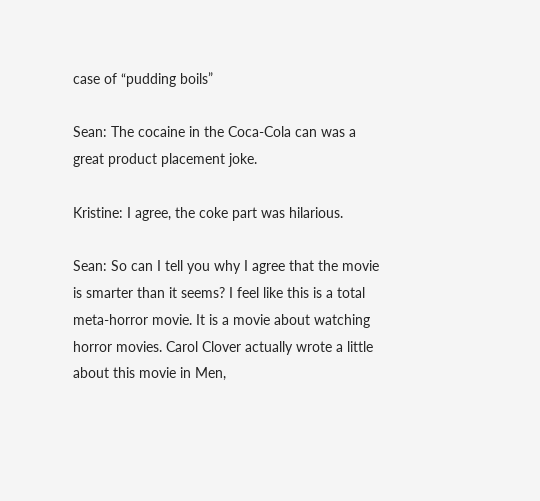case of “pudding boils”

Sean: The cocaine in the Coca-Cola can was a great product placement joke.

Kristine: I agree, the coke part was hilarious.

Sean: So can I tell you why I agree that the movie is smarter than it seems? I feel like this is a total meta-horror movie. It is a movie about watching horror movies. Carol Clover actually wrote a little about this movie in Men,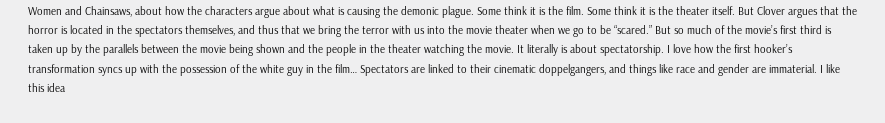Women and Chainsaws, about how the characters argue about what is causing the demonic plague. Some think it is the film. Some think it is the theater itself. But Clover argues that the horror is located in the spectators themselves, and thus that we bring the terror with us into the movie theater when we go to be “scared.” But so much of the movie’s first third is taken up by the parallels between the movie being shown and the people in the theater watching the movie. It literally is about spectatorship. I love how the first hooker’s transformation syncs up with the possession of the white guy in the film… Spectators are linked to their cinematic doppelgangers, and things like race and gender are immaterial. I like this idea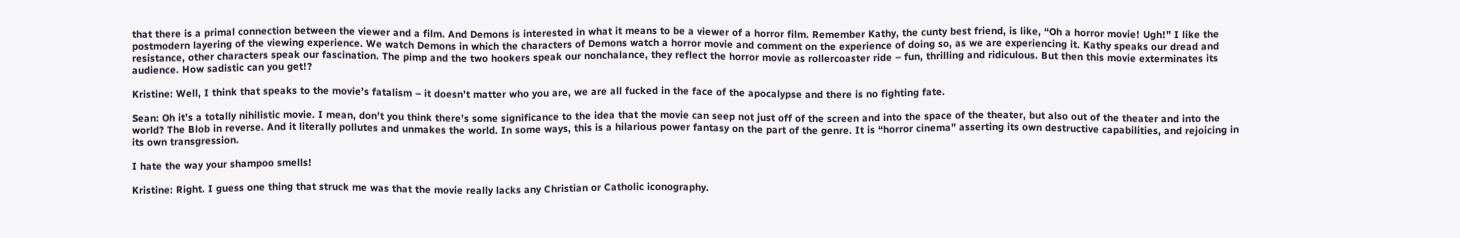that there is a primal connection between the viewer and a film. And Demons is interested in what it means to be a viewer of a horror film. Remember Kathy, the cunty best friend, is like, “Oh a horror movie! Ugh!” I like the postmodern layering of the viewing experience. We watch Demons in which the characters of Demons watch a horror movie and comment on the experience of doing so, as we are experiencing it. Kathy speaks our dread and resistance, other characters speak our fascination. The pimp and the two hookers speak our nonchalance, they reflect the horror movie as rollercoaster ride – fun, thrilling and ridiculous. But then this movie exterminates its audience. How sadistic can you get!?

Kristine: Well, I think that speaks to the movie’s fatalism – it doesn’t matter who you are, we are all fucked in the face of the apocalypse and there is no fighting fate.

Sean: Oh it’s a totally nihilistic movie. I mean, don’t you think there’s some significance to the idea that the movie can seep not just off of the screen and into the space of the theater, but also out of the theater and into the world? The Blob in reverse. And it literally pollutes and unmakes the world. In some ways, this is a hilarious power fantasy on the part of the genre. It is “horror cinema” asserting its own destructive capabilities, and rejoicing in its own transgression.

I hate the way your shampoo smells!

Kristine: Right. I guess one thing that struck me was that the movie really lacks any Christian or Catholic iconography.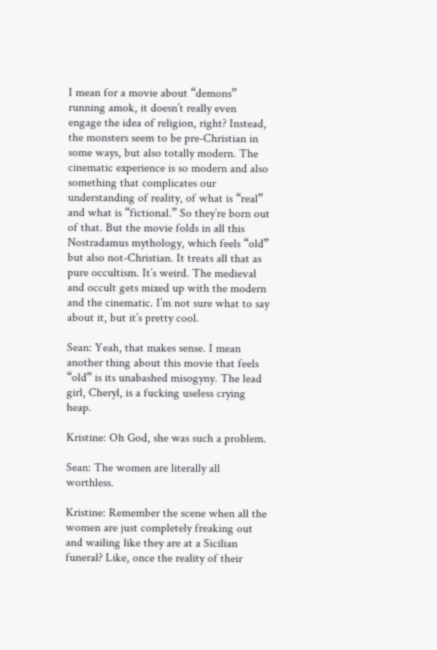I mean for a movie about “demons” running amok, it doesn’t really even engage the idea of religion, right? Instead, the monsters seem to be pre-Christian in some ways, but also totally modern. The cinematic experience is so modern and also something that complicates our understanding of reality, of what is “real” and what is “fictional.” So they’re born out of that. But the movie folds in all this Nostradamus mythology, which feels “old” but also not-Christian. It treats all that as pure occultism. It’s weird. The medieval and occult gets mixed up with the modern and the cinematic. I’m not sure what to say about it, but it’s pretty cool.

Sean: Yeah, that makes sense. I mean another thing about this movie that feels “old” is its unabashed misogyny. The lead girl, Cheryl, is a fucking useless crying heap.

Kristine: Oh God, she was such a problem.

Sean: The women are literally all worthless.

Kristine: Remember the scene when all the women are just completely freaking out and wailing like they are at a Sicilian funeral? Like, once the reality of their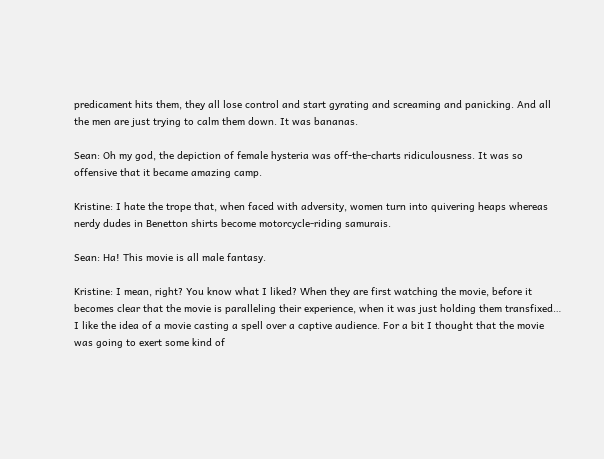predicament hits them, they all lose control and start gyrating and screaming and panicking. And all the men are just trying to calm them down. It was bananas.

Sean: Oh my god, the depiction of female hysteria was off-the-charts ridiculousness. It was so offensive that it became amazing camp.

Kristine: I hate the trope that, when faced with adversity, women turn into quivering heaps whereas nerdy dudes in Benetton shirts become motorcycle-riding samurais.

Sean: Ha! This movie is all male fantasy.

Kristine: I mean, right? You know what I liked? When they are first watching the movie, before it becomes clear that the movie is paralleling their experience, when it was just holding them transfixed… I like the idea of a movie casting a spell over a captive audience. For a bit I thought that the movie was going to exert some kind of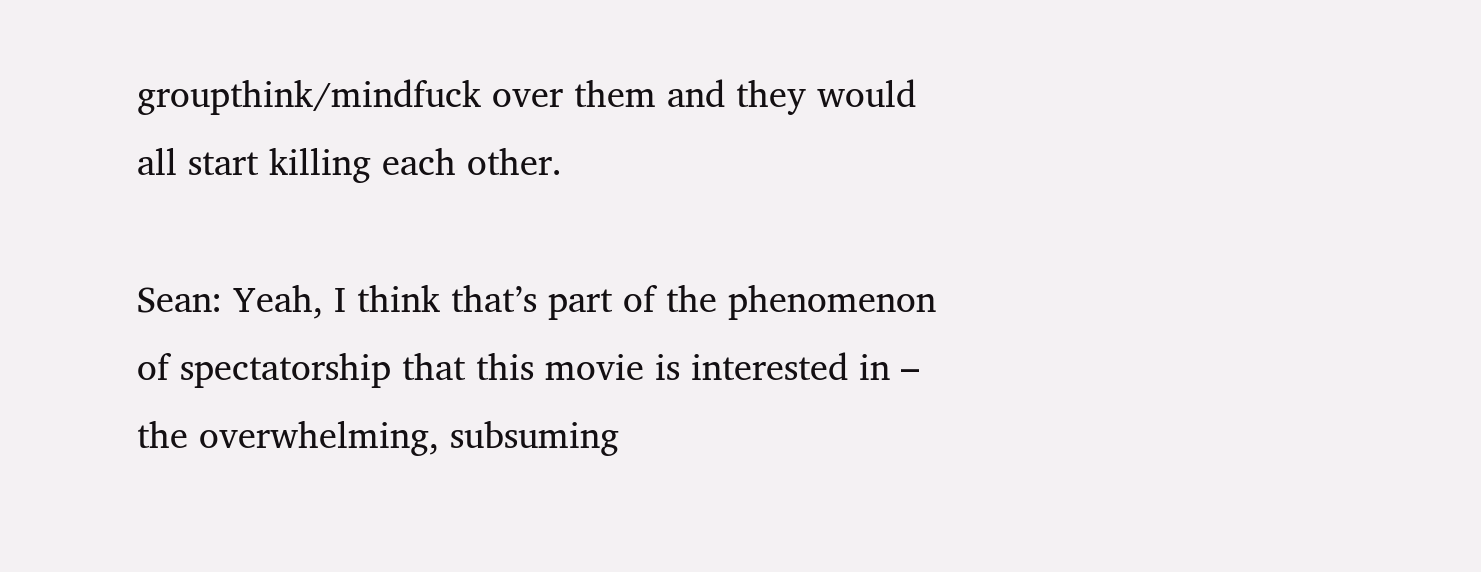groupthink/mindfuck over them and they would all start killing each other.

Sean: Yeah, I think that’s part of the phenomenon of spectatorship that this movie is interested in – the overwhelming, subsuming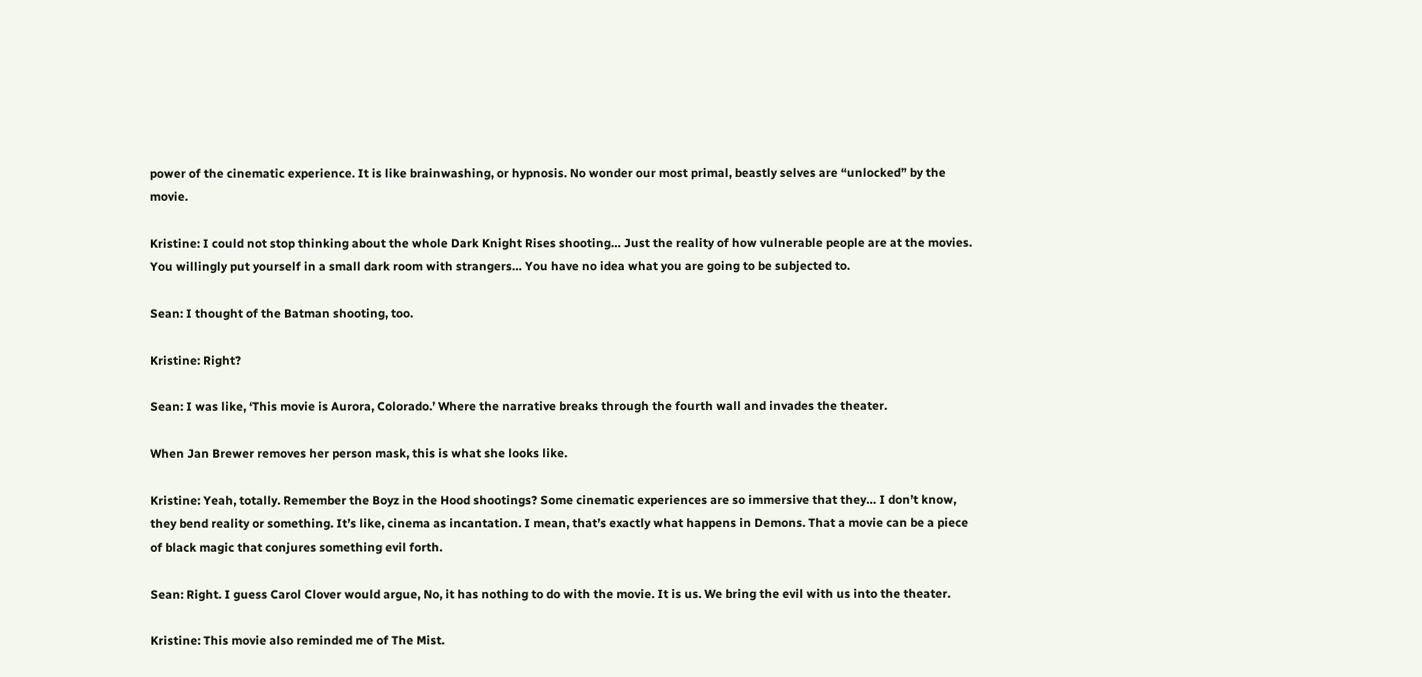power of the cinematic experience. It is like brainwashing, or hypnosis. No wonder our most primal, beastly selves are “unlocked” by the movie.

Kristine: I could not stop thinking about the whole Dark Knight Rises shooting… Just the reality of how vulnerable people are at the movies. You willingly put yourself in a small dark room with strangers… You have no idea what you are going to be subjected to.

Sean: I thought of the Batman shooting, too.

Kristine: Right?

Sean: I was like, ‘This movie is Aurora, Colorado.’ Where the narrative breaks through the fourth wall and invades the theater.

When Jan Brewer removes her person mask, this is what she looks like.

Kristine: Yeah, totally. Remember the Boyz in the Hood shootings? Some cinematic experiences are so immersive that they… I don’t know, they bend reality or something. It’s like, cinema as incantation. I mean, that’s exactly what happens in Demons. That a movie can be a piece of black magic that conjures something evil forth.

Sean: Right. I guess Carol Clover would argue, No, it has nothing to do with the movie. It is us. We bring the evil with us into the theater.

Kristine: This movie also reminded me of The Mist.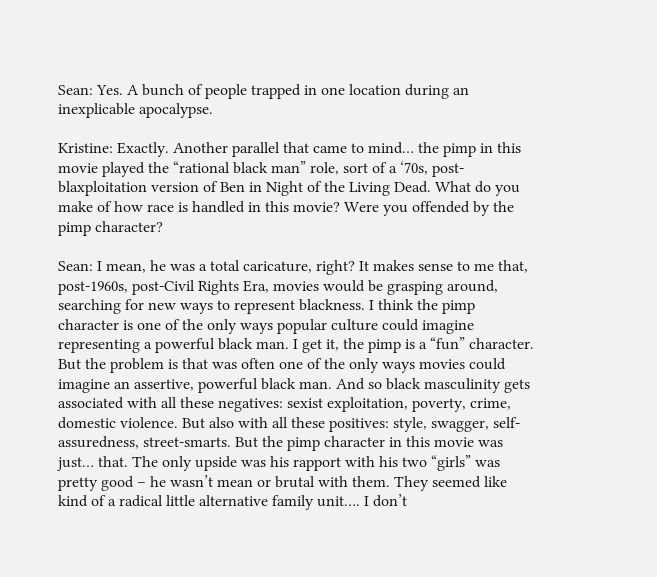Sean: Yes. A bunch of people trapped in one location during an inexplicable apocalypse.

Kristine: Exactly. Another parallel that came to mind… the pimp in this movie played the “rational black man” role, sort of a ‘70s, post-blaxploitation version of Ben in Night of the Living Dead. What do you make of how race is handled in this movie? Were you offended by the pimp character?

Sean: I mean, he was a total caricature, right? It makes sense to me that, post-1960s, post-Civil Rights Era, movies would be grasping around, searching for new ways to represent blackness. I think the pimp character is one of the only ways popular culture could imagine representing a powerful black man. I get it, the pimp is a “fun” character. But the problem is that was often one of the only ways movies could imagine an assertive, powerful black man. And so black masculinity gets associated with all these negatives: sexist exploitation, poverty, crime, domestic violence. But also with all these positives: style, swagger, self-assuredness, street-smarts. But the pimp character in this movie was just… that. The only upside was his rapport with his two “girls” was pretty good – he wasn’t mean or brutal with them. They seemed like kind of a radical little alternative family unit…. I don’t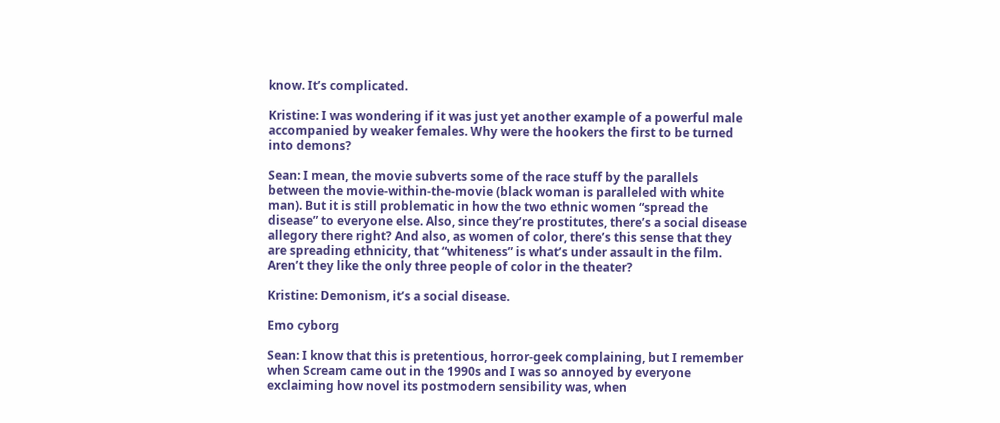know. It’s complicated.

Kristine: I was wondering if it was just yet another example of a powerful male accompanied by weaker females. Why were the hookers the first to be turned into demons?

Sean: I mean, the movie subverts some of the race stuff by the parallels between the movie-within-the-movie (black woman is paralleled with white man). But it is still problematic in how the two ethnic women “spread the disease” to everyone else. Also, since they’re prostitutes, there’s a social disease allegory there right? And also, as women of color, there’s this sense that they are spreading ethnicity, that “whiteness” is what’s under assault in the film. Aren’t they like the only three people of color in the theater?

Kristine: Demonism, it’s a social disease.

Emo cyborg

Sean: I know that this is pretentious, horror-geek complaining, but I remember when Scream came out in the 1990s and I was so annoyed by everyone exclaiming how novel its postmodern sensibility was, when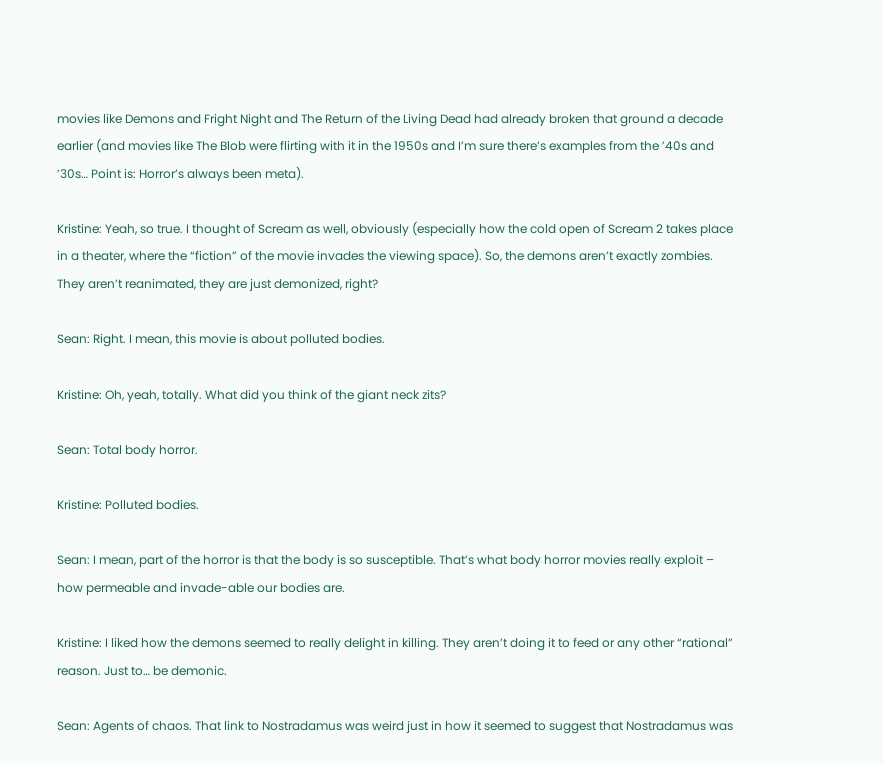movies like Demons and Fright Night and The Return of the Living Dead had already broken that ground a decade earlier (and movies like The Blob were flirting with it in the 1950s and I’m sure there’s examples from the ’40s and ’30s… Point is: Horror’s always been meta).

Kristine: Yeah, so true. I thought of Scream as well, obviously (especially how the cold open of Scream 2 takes place in a theater, where the “fiction” of the movie invades the viewing space). So, the demons aren’t exactly zombies. They aren’t reanimated, they are just demonized, right?

Sean: Right. I mean, this movie is about polluted bodies.

Kristine: Oh, yeah, totally. What did you think of the giant neck zits?

Sean: Total body horror.

Kristine: Polluted bodies.

Sean: I mean, part of the horror is that the body is so susceptible. That’s what body horror movies really exploit – how permeable and invade-able our bodies are.

Kristine: I liked how the demons seemed to really delight in killing. They aren’t doing it to feed or any other “rational” reason. Just to… be demonic.

Sean: Agents of chaos. That link to Nostradamus was weird just in how it seemed to suggest that Nostradamus was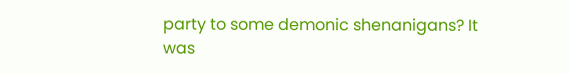party to some demonic shenanigans? It was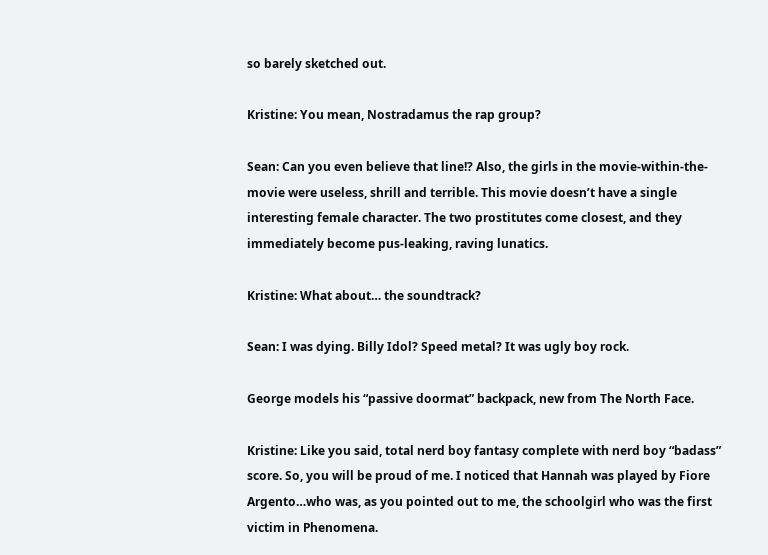so barely sketched out.

Kristine: You mean, Nostradamus the rap group?

Sean: Can you even believe that line!? Also, the girls in the movie-within-the-movie were useless, shrill and terrible. This movie doesn’t have a single interesting female character. The two prostitutes come closest, and they immediately become pus-leaking, raving lunatics.

Kristine: What about… the soundtrack?

Sean: I was dying. Billy Idol? Speed metal? It was ugly boy rock.

George models his “passive doormat” backpack, new from The North Face.

Kristine: Like you said, total nerd boy fantasy complete with nerd boy “badass” score. So, you will be proud of me. I noticed that Hannah was played by Fiore Argento…who was, as you pointed out to me, the schoolgirl who was the first victim in Phenomena.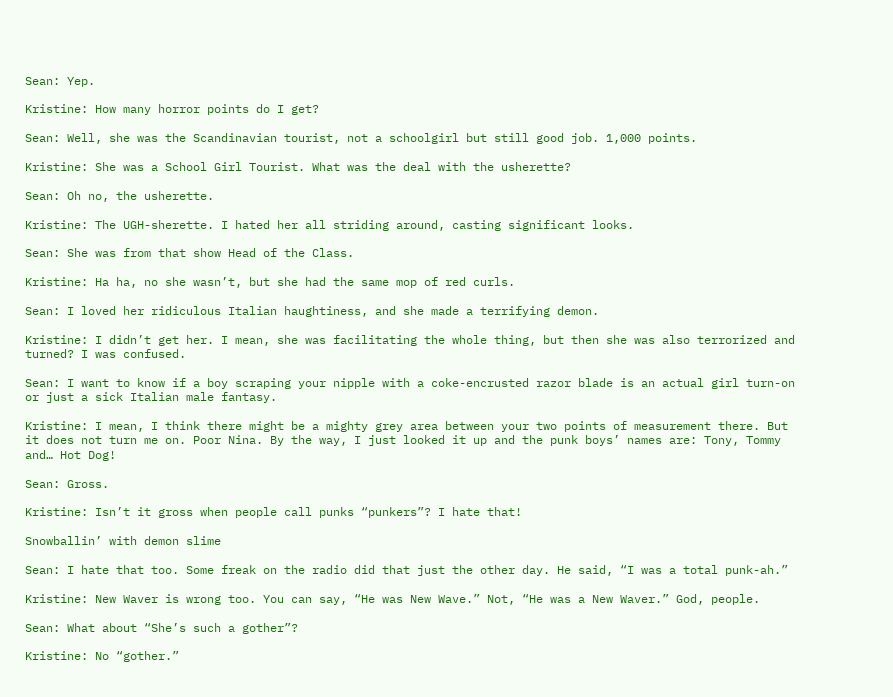Sean: Yep.

Kristine: How many horror points do I get?

Sean: Well, she was the Scandinavian tourist, not a schoolgirl but still good job. 1,000 points.

Kristine: She was a School Girl Tourist. What was the deal with the usherette?

Sean: Oh no, the usherette.

Kristine: The UGH-sherette. I hated her all striding around, casting significant looks.

Sean: She was from that show Head of the Class.

Kristine: Ha ha, no she wasn’t, but she had the same mop of red curls.

Sean: I loved her ridiculous Italian haughtiness, and she made a terrifying demon.

Kristine: I didn’t get her. I mean, she was facilitating the whole thing, but then she was also terrorized and turned? I was confused.

Sean: I want to know if a boy scraping your nipple with a coke-encrusted razor blade is an actual girl turn-on or just a sick Italian male fantasy.

Kristine: I mean, I think there might be a mighty grey area between your two points of measurement there. But it does not turn me on. Poor Nina. By the way, I just looked it up and the punk boys’ names are: Tony, Tommy and… Hot Dog!

Sean: Gross.

Kristine: Isn’t it gross when people call punks “punkers”? I hate that!

Snowballin’ with demon slime

Sean: I hate that too. Some freak on the radio did that just the other day. He said, “I was a total punk-ah.”

Kristine: New Waver is wrong too. You can say, “He was New Wave.” Not, “He was a New Waver.” God, people.

Sean: What about “She’s such a gother”?

Kristine: No “gother.”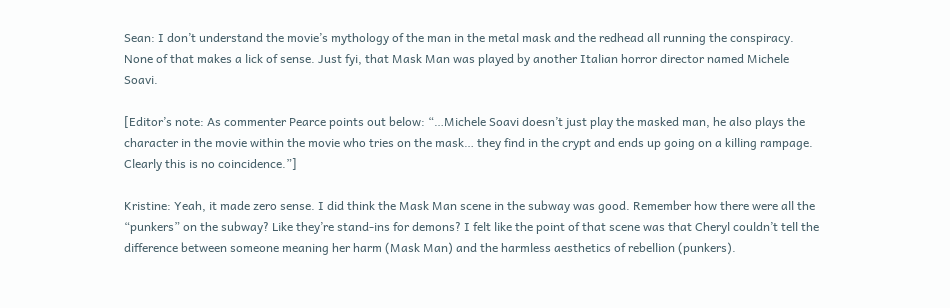Sean: I don’t understand the movie’s mythology of the man in the metal mask and the redhead all running the conspiracy. None of that makes a lick of sense. Just fyi, that Mask Man was played by another Italian horror director named Michele Soavi.

[Editor’s note: As commenter Pearce points out below: “…Michele Soavi doesn’t just play the masked man, he also plays the character in the movie within the movie who tries on the mask… they find in the crypt and ends up going on a killing rampage. Clearly this is no coincidence.”]

Kristine: Yeah, it made zero sense. I did think the Mask Man scene in the subway was good. Remember how there were all the “punkers” on the subway? Like they’re stand-ins for demons? I felt like the point of that scene was that Cheryl couldn’t tell the difference between someone meaning her harm (Mask Man) and the harmless aesthetics of rebellion (punkers).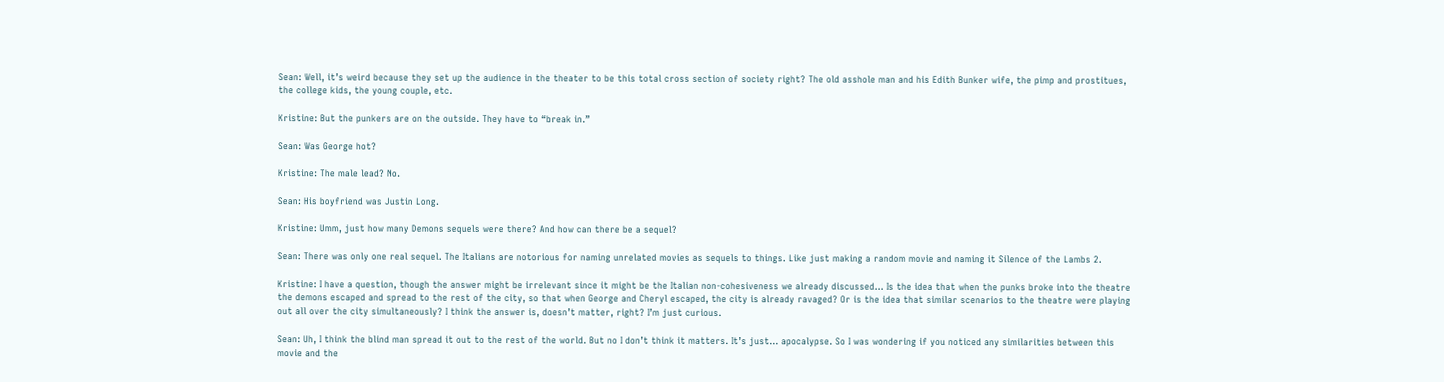Sean: Well, it’s weird because they set up the audience in the theater to be this total cross section of society right? The old asshole man and his Edith Bunker wife, the pimp and prostitues, the college kids, the young couple, etc.

Kristine: But the punkers are on the outside. They have to “break in.”

Sean: Was George hot?

Kristine: The male lead? No.

Sean: His boyfriend was Justin Long.

Kristine: Umm, just how many Demons sequels were there? And how can there be a sequel?

Sean: There was only one real sequel. The Italians are notorious for naming unrelated movies as sequels to things. Like just making a random movie and naming it Silence of the Lambs 2.

Kristine: I have a question, though the answer might be irrelevant since it might be the Italian non-cohesiveness we already discussed… Is the idea that when the punks broke into the theatre the demons escaped and spread to the rest of the city, so that when George and Cheryl escaped, the city is already ravaged? Or is the idea that similar scenarios to the theatre were playing out all over the city simultaneously? I think the answer is, doesn’t matter, right? I’m just curious.

Sean: Uh, I think the blind man spread it out to the rest of the world. But no I don’t think it matters. It’s just… apocalypse. So I was wondering if you noticed any similarities between this movie and the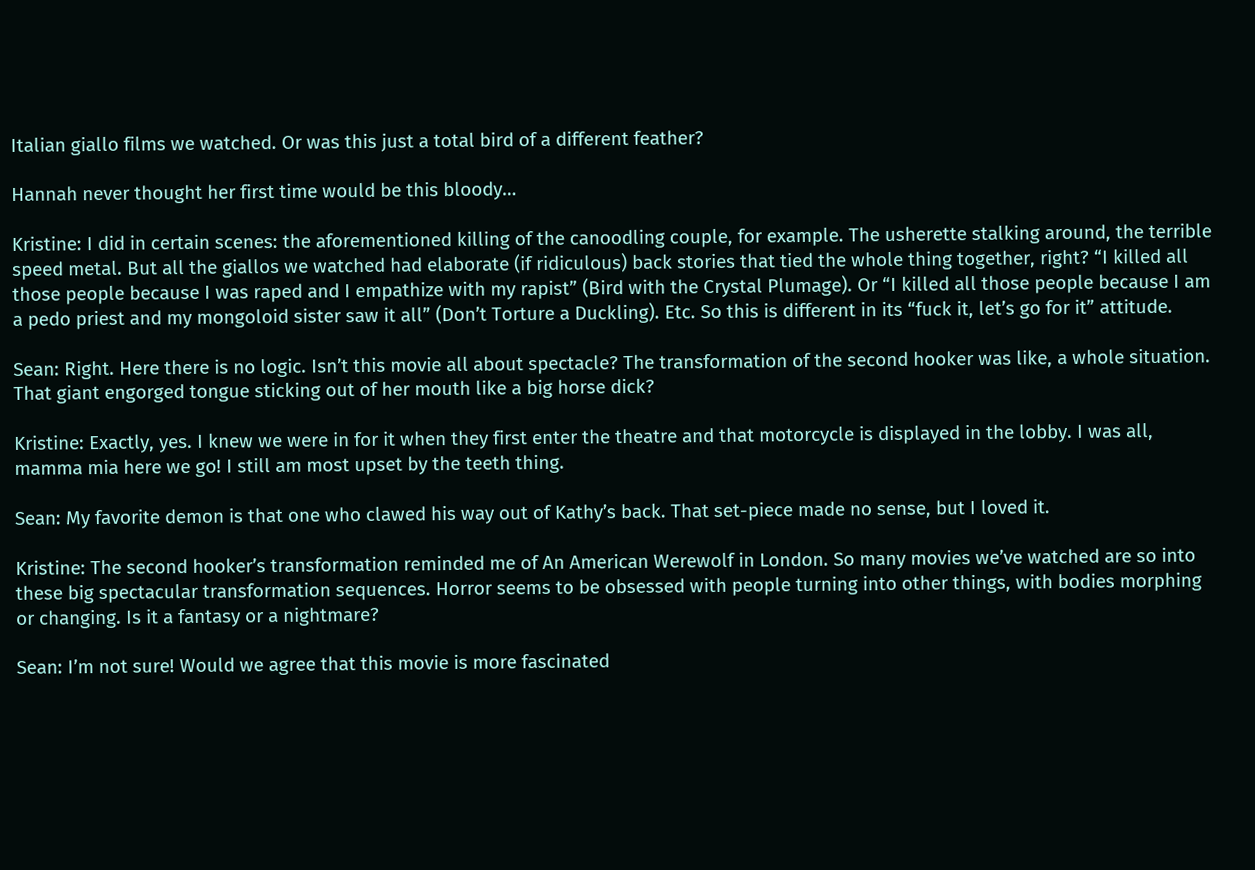Italian giallo films we watched. Or was this just a total bird of a different feather?

Hannah never thought her first time would be this bloody…

Kristine: I did in certain scenes: the aforementioned killing of the canoodling couple, for example. The usherette stalking around, the terrible speed metal. But all the giallos we watched had elaborate (if ridiculous) back stories that tied the whole thing together, right? “I killed all those people because I was raped and I empathize with my rapist” (Bird with the Crystal Plumage). Or “I killed all those people because I am a pedo priest and my mongoloid sister saw it all” (Don’t Torture a Duckling). Etc. So this is different in its “fuck it, let’s go for it” attitude.

Sean: Right. Here there is no logic. Isn’t this movie all about spectacle? The transformation of the second hooker was like, a whole situation. That giant engorged tongue sticking out of her mouth like a big horse dick?

Kristine: Exactly, yes. I knew we were in for it when they first enter the theatre and that motorcycle is displayed in the lobby. I was all, mamma mia here we go! I still am most upset by the teeth thing.

Sean: My favorite demon is that one who clawed his way out of Kathy’s back. That set-piece made no sense, but I loved it.

Kristine: The second hooker’s transformation reminded me of An American Werewolf in London. So many movies we’ve watched are so into these big spectacular transformation sequences. Horror seems to be obsessed with people turning into other things, with bodies morphing or changing. Is it a fantasy or a nightmare?

Sean: I’m not sure! Would we agree that this movie is more fascinated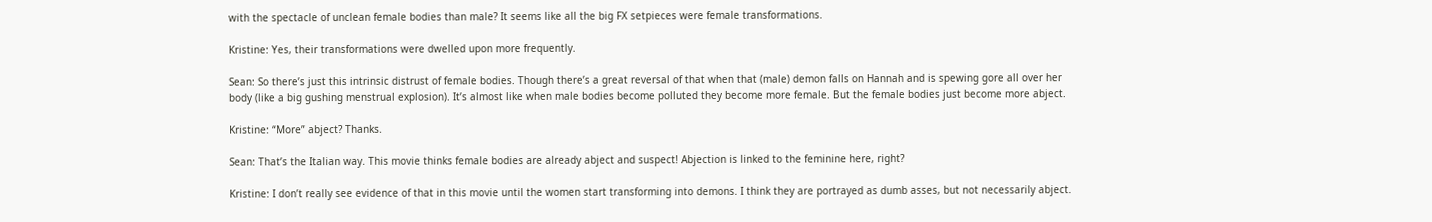with the spectacle of unclean female bodies than male? It seems like all the big FX setpieces were female transformations.

Kristine: Yes, their transformations were dwelled upon more frequently.

Sean: So there’s just this intrinsic distrust of female bodies. Though there’s a great reversal of that when that (male) demon falls on Hannah and is spewing gore all over her body (like a big gushing menstrual explosion). It’s almost like when male bodies become polluted they become more female. But the female bodies just become more abject.

Kristine: “More” abject? Thanks.

Sean: That’s the Italian way. This movie thinks female bodies are already abject and suspect! Abjection is linked to the feminine here, right?

Kristine: I don’t really see evidence of that in this movie until the women start transforming into demons. I think they are portrayed as dumb asses, but not necessarily abject.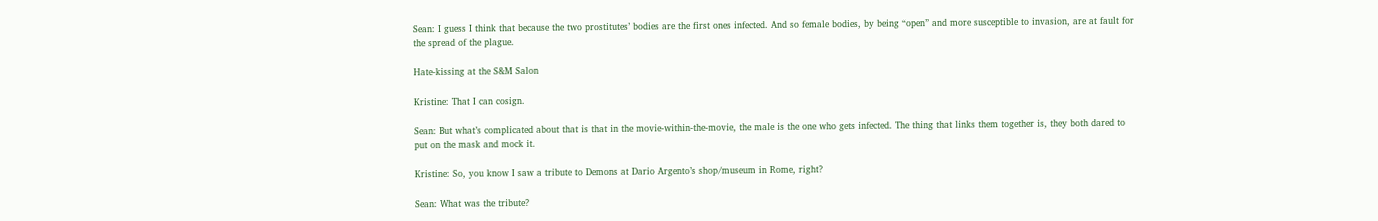Sean: I guess I think that because the two prostitutes’ bodies are the first ones infected. And so female bodies, by being “open” and more susceptible to invasion, are at fault for the spread of the plague.

Hate-kissing at the S&M Salon

Kristine: That I can cosign.

Sean: But what’s complicated about that is that in the movie-within-the-movie, the male is the one who gets infected. The thing that links them together is, they both dared to put on the mask and mock it.

Kristine: So, you know I saw a tribute to Demons at Dario Argento’s shop/museum in Rome, right?

Sean: What was the tribute?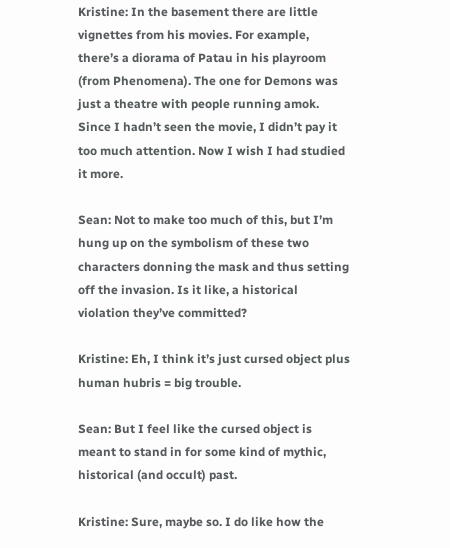Kristine: In the basement there are little vignettes from his movies. For example, there’s a diorama of Patau in his playroom (from Phenomena). The one for Demons was just a theatre with people running amok. Since I hadn’t seen the movie, I didn’t pay it too much attention. Now I wish I had studied it more.

Sean: Not to make too much of this, but I’m hung up on the symbolism of these two characters donning the mask and thus setting off the invasion. Is it like, a historical violation they’ve committed?

Kristine: Eh, I think it’s just cursed object plus human hubris = big trouble.

Sean: But I feel like the cursed object is meant to stand in for some kind of mythic, historical (and occult) past.

Kristine: Sure, maybe so. I do like how the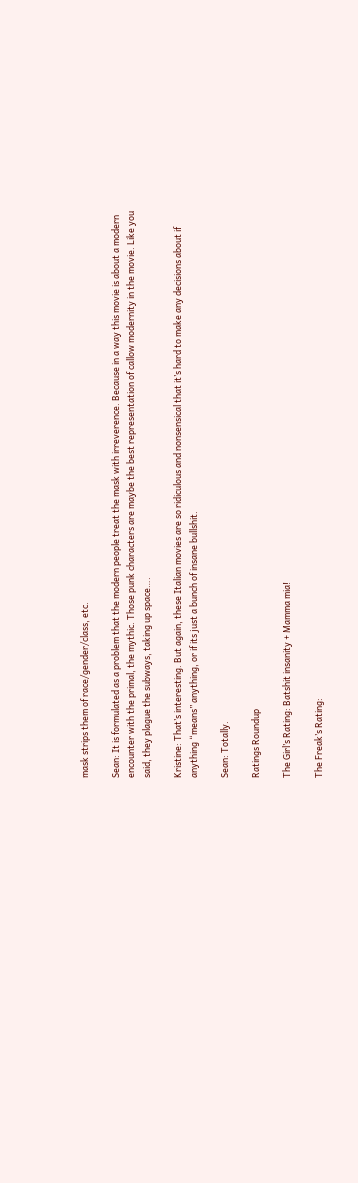mask strips them of race/gender/class, etc.

Sean: It is formulated as a problem that the modern people treat the mask with irreverence. Because in a way this movie is about a modern encounter with the primal, the mythic. Those punk characters are maybe the best representation of callow modernity in the movie. Like you said, they plague the subways, taking up space….

Kristine: That’s interesting. But again, these Italian movies are so ridiculous and nonsensical that it’s hard to make any decisions about if anything “means” anything, or if its just a bunch of insane bullshit.

Sean: Totally.

Ratings Roundup

The Girl’s Rating: Batshit insanity + Mamma mia!

The Freak’s Rating: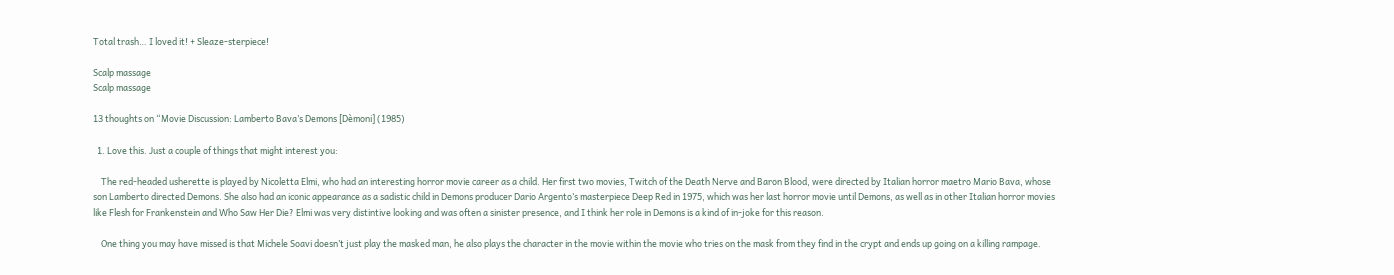Total trash… I loved it! + Sleaze-sterpiece!

Scalp massage
Scalp massage

13 thoughts on “Movie Discussion: Lamberto Bava’s Demons [Dèmoni] (1985)

  1. Love this. Just a couple of things that might interest you:

    The red-headed usherette is played by Nicoletta Elmi, who had an interesting horror movie career as a child. Her first two movies, Twitch of the Death Nerve and Baron Blood, were directed by Italian horror maetro Mario Bava, whose son Lamberto directed Demons. She also had an iconic appearance as a sadistic child in Demons producer Dario Argento’s masterpiece Deep Red in 1975, which was her last horror movie until Demons, as well as in other Italian horror movies like Flesh for Frankenstein and Who Saw Her Die? Elmi was very distintive looking and was often a sinister presence, and I think her role in Demons is a kind of in-joke for this reason.

    One thing you may have missed is that Michele Soavi doesn’t just play the masked man, he also plays the character in the movie within the movie who tries on the mask from they find in the crypt and ends up going on a killing rampage.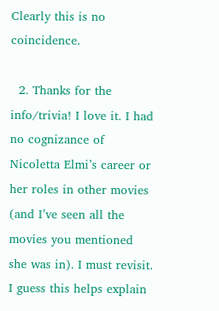Clearly this is no coincidence.

  2. Thanks for the info/trivia! I love it. I had no cognizance of Nicoletta Elmi’s career or her roles in other movies (and I’ve seen all the movies you mentioned she was in). I must revisit. I guess this helps explain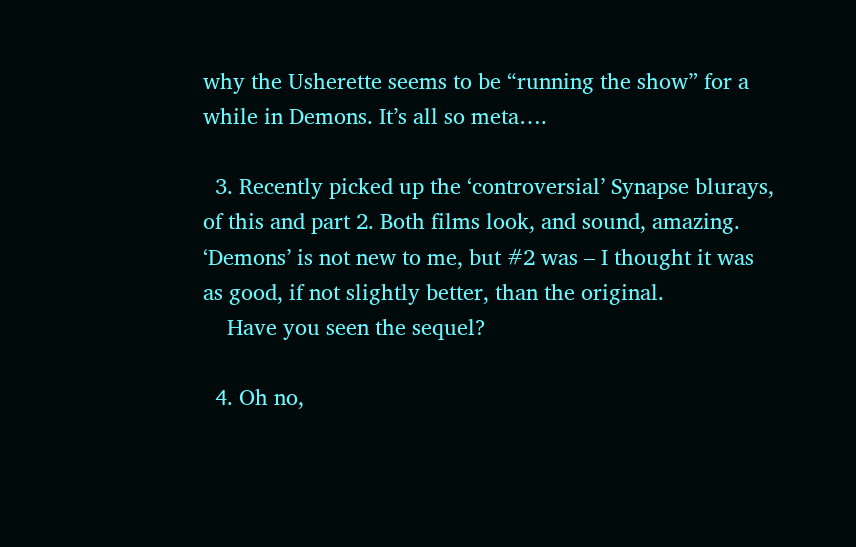why the Usherette seems to be “running the show” for a while in Demons. It’s all so meta….

  3. Recently picked up the ‘controversial’ Synapse blurays, of this and part 2. Both films look, and sound, amazing. ‘Demons’ is not new to me, but #2 was – I thought it was as good, if not slightly better, than the original.
    Have you seen the sequel?

  4. Oh no,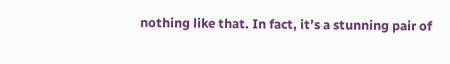nothing like that. In fact, it’s a stunning pair of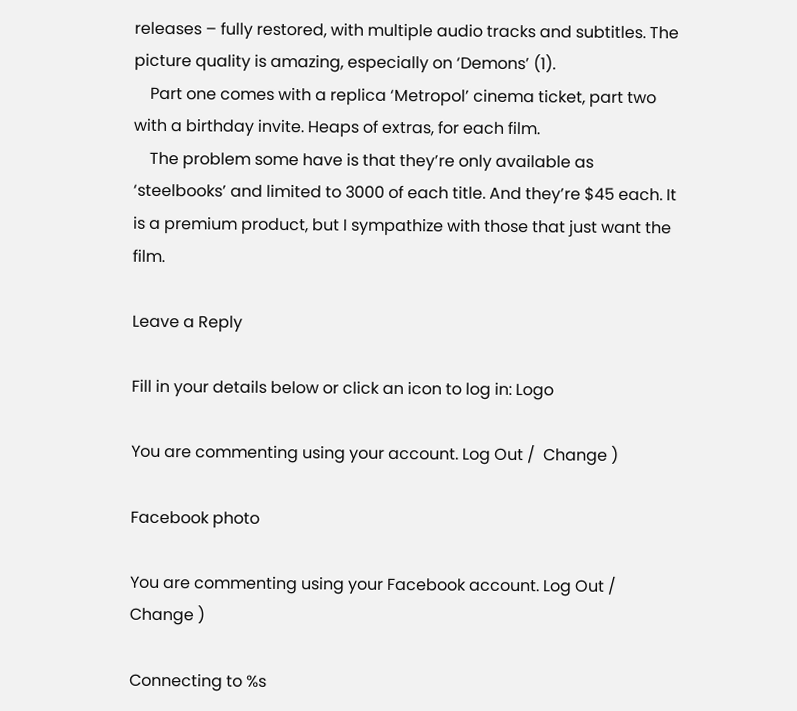releases – fully restored, with multiple audio tracks and subtitles. The picture quality is amazing, especially on ‘Demons’ (1).
    Part one comes with a replica ‘Metropol’ cinema ticket, part two with a birthday invite. Heaps of extras, for each film.
    The problem some have is that they’re only available as ‘steelbooks’ and limited to 3000 of each title. And they’re $45 each. It is a premium product, but I sympathize with those that just want the film.

Leave a Reply

Fill in your details below or click an icon to log in: Logo

You are commenting using your account. Log Out /  Change )

Facebook photo

You are commenting using your Facebook account. Log Out /  Change )

Connecting to %s